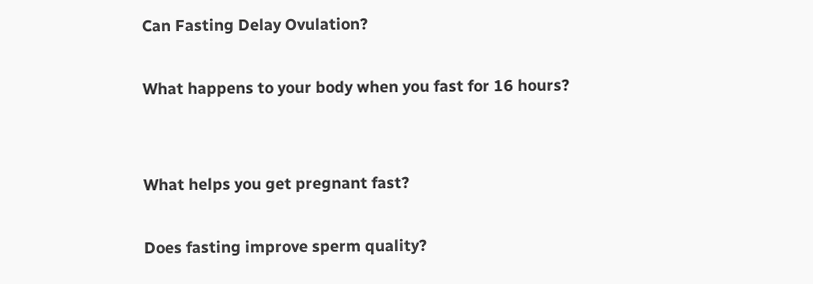Can Fasting Delay Ovulation?

What happens to your body when you fast for 16 hours?


What helps you get pregnant fast?

Does fasting improve sperm quality?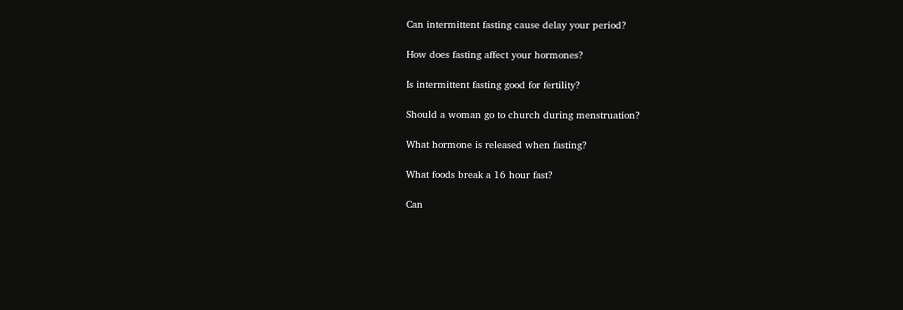Can intermittent fasting cause delay your period?

How does fasting affect your hormones?

Is intermittent fasting good for fertility?

Should a woman go to church during menstruation?

What hormone is released when fasting?

What foods break a 16 hour fast?

Can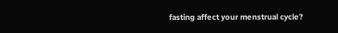fasting affect your menstrual cycle?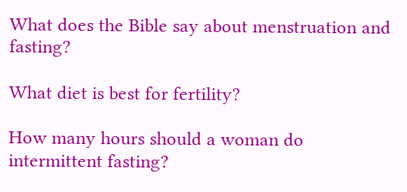What does the Bible say about menstruation and fasting?

What diet is best for fertility?

How many hours should a woman do intermittent fasting?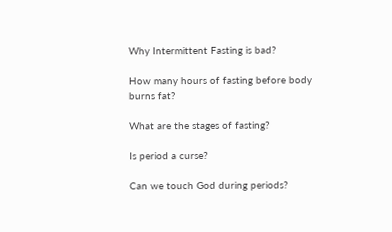Why Intermittent Fasting is bad?

How many hours of fasting before body burns fat?

What are the stages of fasting?

Is period a curse?

Can we touch God during periods?